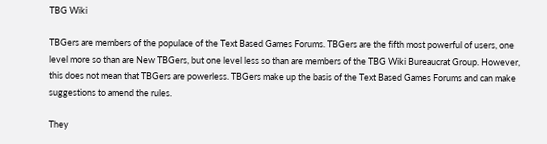TBG Wiki

TBGers are members of the populace of the Text Based Games Forums. TBGers are the fifth most powerful of users, one level more so than are New TBGers, but one level less so than are members of the TBG Wiki Bureaucrat Group. However, this does not mean that TBGers are powerless. TBGers make up the basis of the Text Based Games Forums and can make suggestions to amend the rules.

They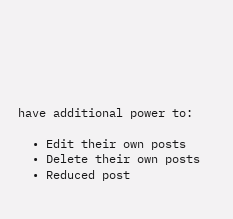have additional power to:

  • Edit their own posts
  • Delete their own posts
  • Reduced post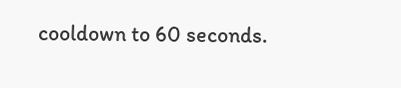cooldown to 60 seconds.